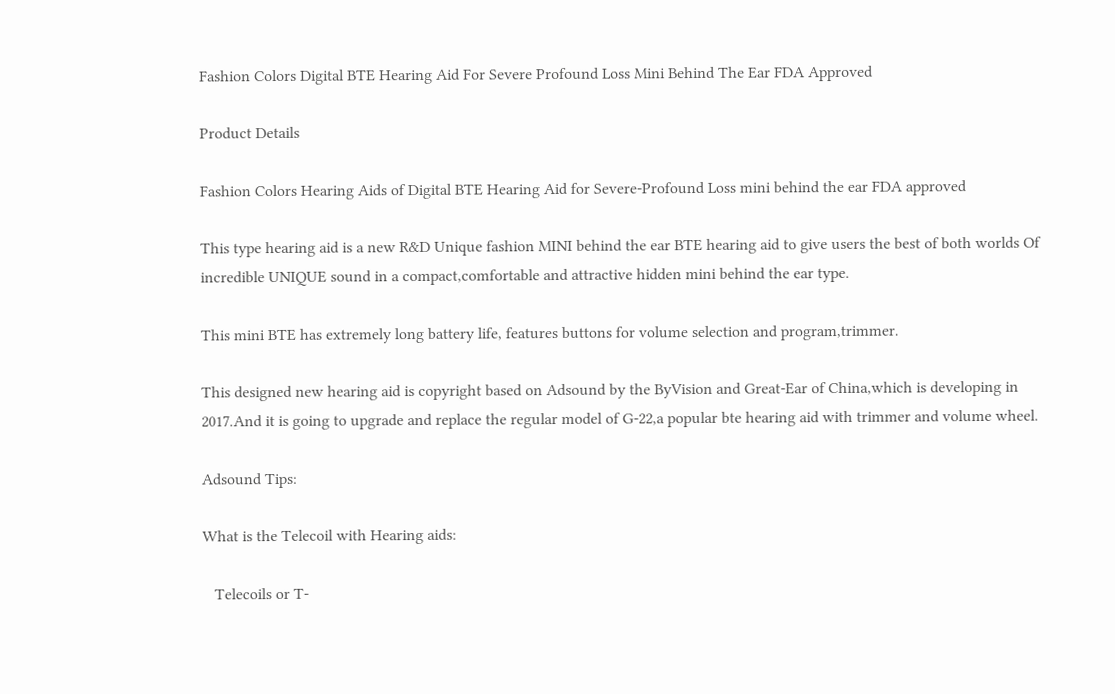Fashion Colors Digital BTE Hearing Aid For Severe Profound Loss Mini Behind The Ear FDA Approved

Product Details

Fashion Colors Hearing Aids of Digital BTE Hearing Aid for Severe-Profound Loss mini behind the ear FDA approved

This type hearing aid is a new R&D Unique fashion MINI behind the ear BTE hearing aid to give users the best of both worlds Of incredible UNIQUE sound in a compact,comfortable and attractive hidden mini behind the ear type.

This mini BTE has extremely long battery life, features buttons for volume selection and program,trimmer.

This designed new hearing aid is copyright based on Adsound by the ByVision and Great-Ear of China,which is developing in 2017.And it is going to upgrade and replace the regular model of G-22,a popular bte hearing aid with trimmer and volume wheel.

Adsound Tips:

What is the Telecoil with Hearing aids:

   Telecoils or T-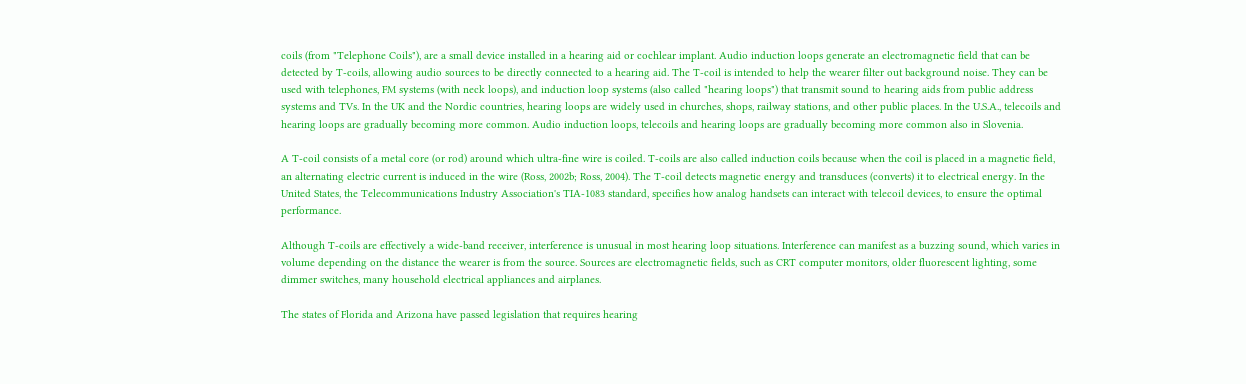coils (from "Telephone Coils"), are a small device installed in a hearing aid or cochlear implant. Audio induction loops generate an electromagnetic field that can be detected by T-coils, allowing audio sources to be directly connected to a hearing aid. The T-coil is intended to help the wearer filter out background noise. They can be used with telephones, FM systems (with neck loops), and induction loop systems (also called "hearing loops") that transmit sound to hearing aids from public address systems and TVs. In the UK and the Nordic countries, hearing loops are widely used in churches, shops, railway stations, and other public places. In the U.S.A., telecoils and hearing loops are gradually becoming more common. Audio induction loops, telecoils and hearing loops are gradually becoming more common also in Slovenia.

A T-coil consists of a metal core (or rod) around which ultra-fine wire is coiled. T-coils are also called induction coils because when the coil is placed in a magnetic field, an alternating electric current is induced in the wire (Ross, 2002b; Ross, 2004). The T-coil detects magnetic energy and transduces (converts) it to electrical energy. In the United States, the Telecommunications Industry Association's TIA-1083 standard, specifies how analog handsets can interact with telecoil devices, to ensure the optimal performance.

Although T-coils are effectively a wide-band receiver, interference is unusual in most hearing loop situations. Interference can manifest as a buzzing sound, which varies in volume depending on the distance the wearer is from the source. Sources are electromagnetic fields, such as CRT computer monitors, older fluorescent lighting, some dimmer switches, many household electrical appliances and airplanes.

The states of Florida and Arizona have passed legislation that requires hearing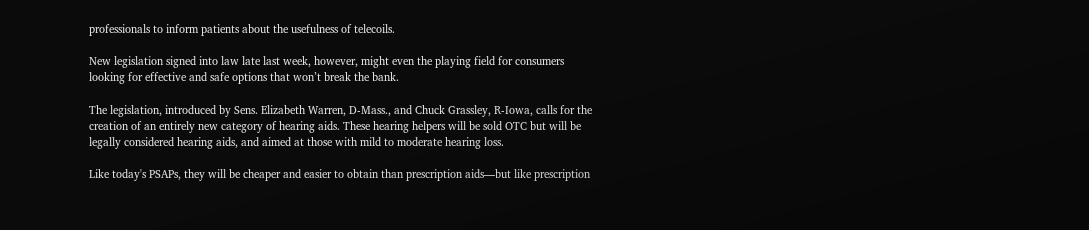professionals to inform patients about the usefulness of telecoils.

New legislation signed into law late last week, however, might even the playing field for consumers looking for effective and safe options that won’t break the bank.

The legislation, introduced by Sens. Elizabeth Warren, D-Mass., and Chuck Grassley, R-Iowa, calls for the creation of an entirely new category of hearing aids. These hearing helpers will be sold OTC but will be legally considered hearing aids, and aimed at those with mild to moderate hearing loss.

Like today's PSAPs, they will be cheaper and easier to obtain than prescription aids—but like prescription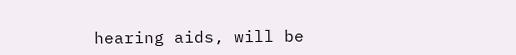hearing aids, will be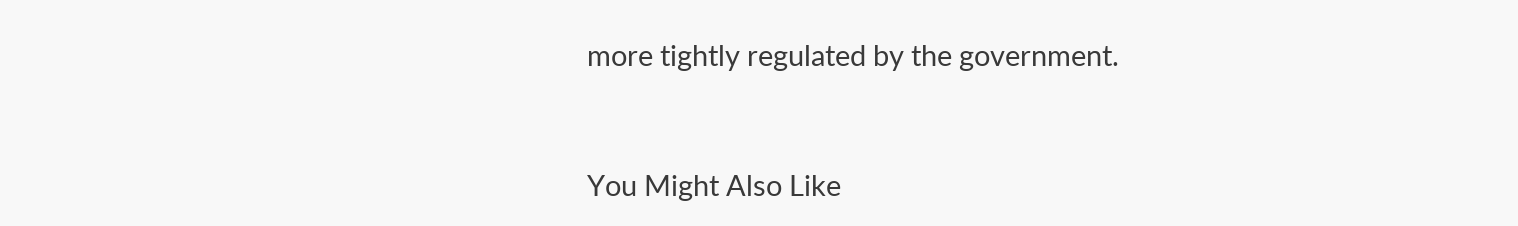more tightly regulated by the government.


You Might Also Like